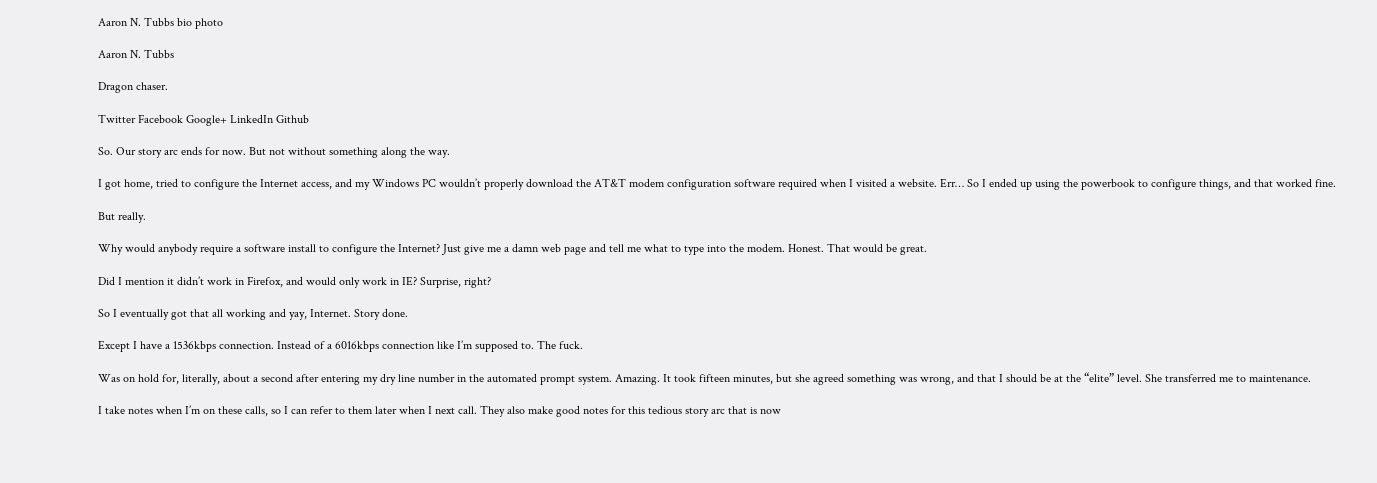Aaron N. Tubbs bio photo

Aaron N. Tubbs

Dragon chaser.

Twitter Facebook Google+ LinkedIn Github

So. Our story arc ends for now. But not without something along the way.

I got home, tried to configure the Internet access, and my Windows PC wouldn’t properly download the AT&T modem configuration software required when I visited a website. Err… So I ended up using the powerbook to configure things, and that worked fine.

But really.

Why would anybody require a software install to configure the Internet? Just give me a damn web page and tell me what to type into the modem. Honest. That would be great.

Did I mention it didn’t work in Firefox, and would only work in IE? Surprise, right?

So I eventually got that all working and yay, Internet. Story done.

Except I have a 1536kbps connection. Instead of a 6016kbps connection like I’m supposed to. The fuck.

Was on hold for, literally, about a second after entering my dry line number in the automated prompt system. Amazing. It took fifteen minutes, but she agreed something was wrong, and that I should be at the “elite” level. She transferred me to maintenance.

I take notes when I’m on these calls, so I can refer to them later when I next call. They also make good notes for this tedious story arc that is now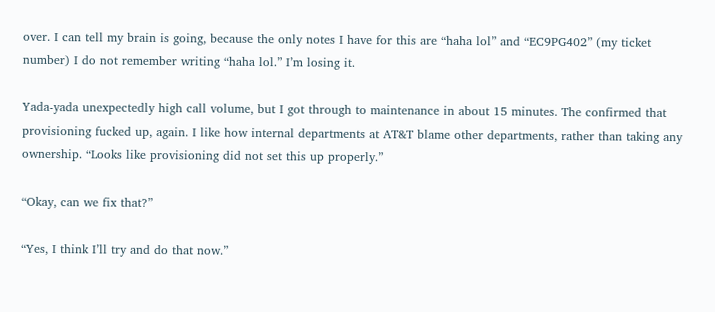over. I can tell my brain is going, because the only notes I have for this are “haha lol” and “EC9PG402” (my ticket number) I do not remember writing “haha lol.” I’m losing it.

Yada-yada unexpectedly high call volume, but I got through to maintenance in about 15 minutes. The confirmed that provisioning fucked up, again. I like how internal departments at AT&T blame other departments, rather than taking any ownership. “Looks like provisioning did not set this up properly.”

“Okay, can we fix that?”

“Yes, I think I’ll try and do that now.”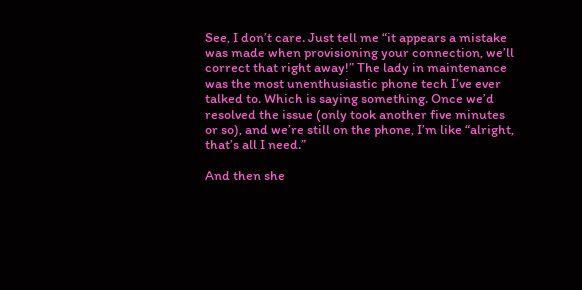See, I don’t care. Just tell me “it appears a mistake was made when provisioning your connection, we’ll correct that right away!” The lady in maintenance was the most unenthusiastic phone tech I’ve ever talked to. Which is saying something. Once we’d resolved the issue (only took another five minutes or so), and we’re still on the phone, I’m like “alright, that’s all I need.”

And then she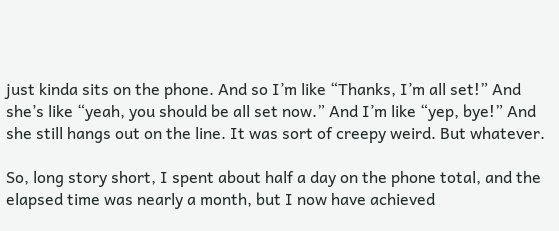just kinda sits on the phone. And so I’m like “Thanks, I’m all set!” And she’s like “yeah, you should be all set now.” And I’m like “yep, bye!” And she still hangs out on the line. It was sort of creepy weird. But whatever.

So, long story short, I spent about half a day on the phone total, and the elapsed time was nearly a month, but I now have achieved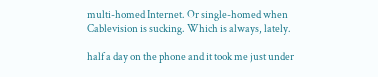multi-homed Internet. Or single-homed when Cablevision is sucking. Which is always, lately.

half a day on the phone and it took me just under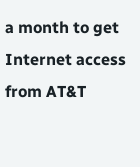a month to get Internet access from AT&T